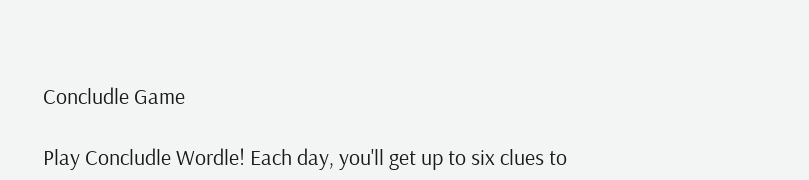Concludle Game

Play Concludle Wordle! Each day, you'll get up to six clues to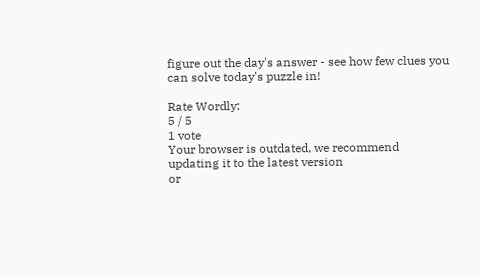figure out the day's answer - see how few clues you can solve today's puzzle in!

Rate Wordly:
5 / 5
1 vote
Your browser is outdated, we recommend updating it to the latest version
or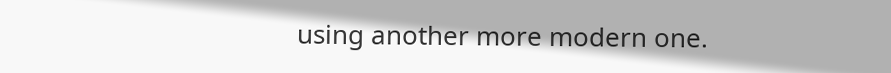using another more modern one.